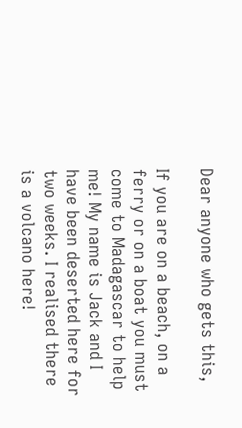Dear anyone who gets this,

If you are on a beach, on a ferry or on a boat you must come to Madagascar to help me! My name is Jack and I have been deserted here for two weeks. I realised there is a volcano here!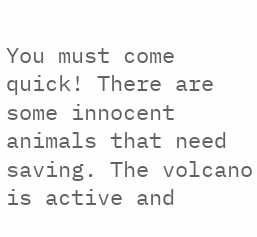You must come quick! There are some innocent animals that need saving. The volcano is active and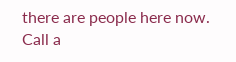there are people here now. Call a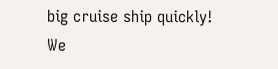big cruise ship quickly! We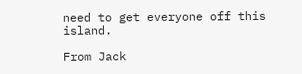need to get everyone off this island.

From Jack